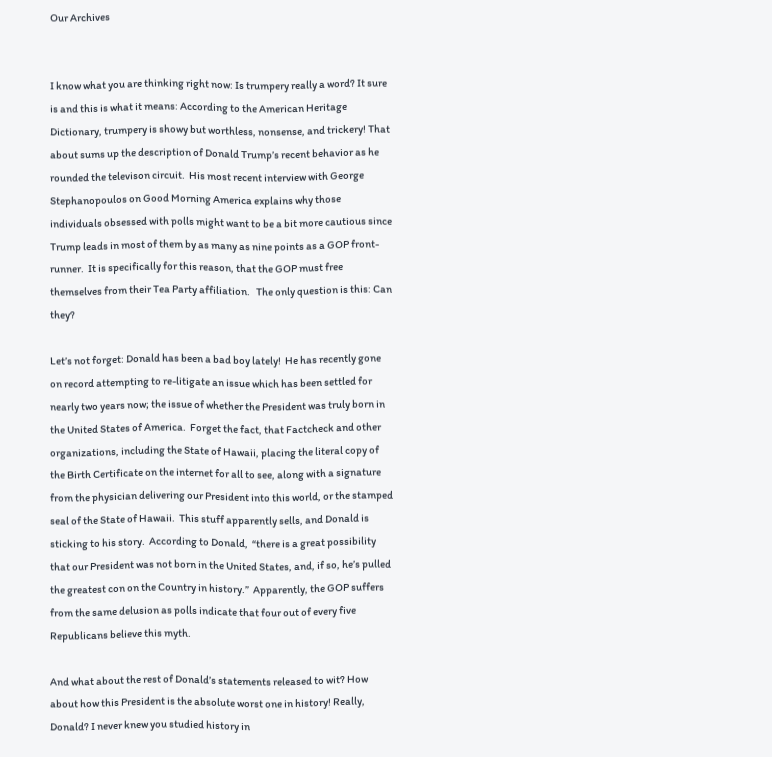Our Archives


I know what you are thinking right now: Is trumpery really a word? It sure is and this is what it means: According to the American Heritage Dictionary, trumpery is showy but worthless, nonsense, and trickery! That about sums up the description of Donald Trump’s recent behavior as he rounded the televison circuit.  His most recent interview with George Stephanopoulos on Good Morning America explains why those individuals obsessed with polls might want to be a bit more cautious since Trump leads in most of them by as many as nine points as a GOP front-runner.  It is specifically for this reason, that the GOP must free themselves from their Tea Party affiliation.   The only question is this: Can they?

Let’s not forget: Donald has been a bad boy lately!  He has recently gone on record attempting to re-litigate an issue which has been settled for nearly two years now; the issue of whether the President was truly born in the United States of America.  Forget the fact, that Factcheck and other organizations, including the State of Hawaii, placing the literal copy of the Birth Certificate on the internet for all to see, along with a signature from the physician delivering our President into this world, or the stamped seal of the State of Hawaii.  This stuff apparently sells, and Donald is sticking to his story.  According to Donald,  “there is a great possibility that our President was not born in the United States, and, if so, he’s pulled the greatest con on the Country in history.”  Apparently, the GOP suffers from the same delusion as polls indicate that four out of every five Republicans believe this myth.

And what about the rest of Donald’s statements released to wit? How about how this President is the absolute worst one in history! Really, Donald? I never knew you studied history in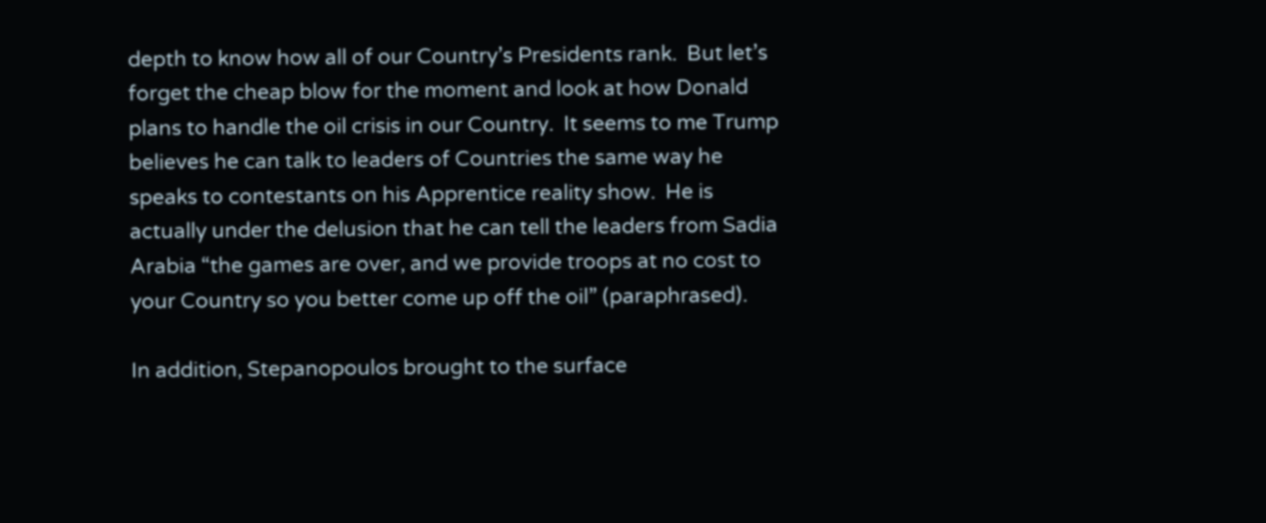depth to know how all of our Country’s Presidents rank.  But let’s forget the cheap blow for the moment and look at how Donald plans to handle the oil crisis in our Country.  It seems to me Trump believes he can talk to leaders of Countries the same way he speaks to contestants on his Apprentice reality show.  He is actually under the delusion that he can tell the leaders from Sadia Arabia “the games are over, and we provide troops at no cost to your Country so you better come up off the oil” (paraphrased).

In addition, Stepanopoulos brought to the surface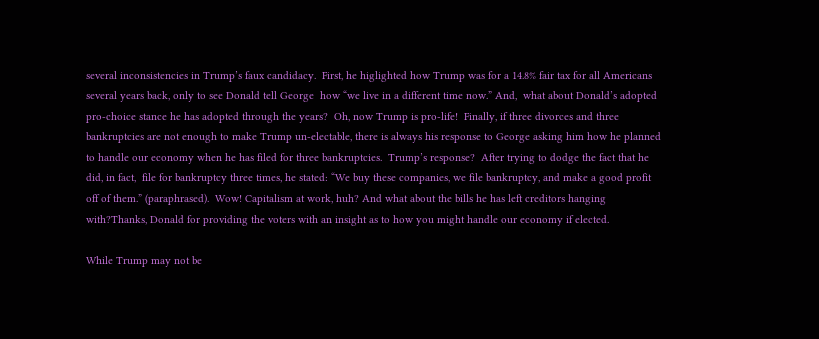several inconsistencies in Trump’s faux candidacy.  First, he higlighted how Trump was for a 14.8% fair tax for all Americans several years back, only to see Donald tell George  how “we live in a different time now.” And,  what about Donald’s adopted pro-choice stance he has adopted through the years?  Oh, now Trump is pro-life!  Finally, if three divorces and three bankruptcies are not enough to make Trump un-electable, there is always his response to George asking him how he planned to handle our economy when he has filed for three bankruptcies.  Trump’s response?  After trying to dodge the fact that he did, in fact,  file for bankruptcy three times, he stated: “We buy these companies, we file bankruptcy, and make a good profit off of them.” (paraphrased).  Wow! Capitalism at work, huh? And what about the bills he has left creditors hanging with?Thanks, Donald for providing the voters with an insight as to how you might handle our economy if elected.

While Trump may not be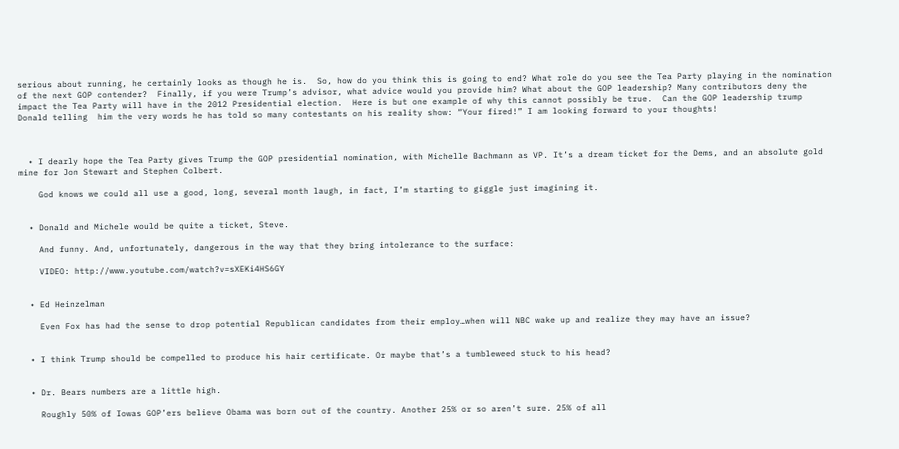serious about running, he certainly looks as though he is.  So, how do you think this is going to end? What role do you see the Tea Party playing in the nomination of the next GOP contender?  Finally, if you were Trump’s advisor, what advice would you provide him? What about the GOP leadership? Many contributors deny the impact the Tea Party will have in the 2012 Presidential election.  Here is but one example of why this cannot possibly be true.  Can the GOP leadership trump Donald telling  him the very words he has told so many contestants on his reality show: “Your fired!” I am looking forward to your thoughts!



  • I dearly hope the Tea Party gives Trump the GOP presidential nomination, with Michelle Bachmann as VP. It’s a dream ticket for the Dems, and an absolute gold mine for Jon Stewart and Stephen Colbert.

    God knows we could all use a good, long, several month laugh, in fact, I’m starting to giggle just imagining it.


  • Donald and Michele would be quite a ticket, Steve.

    And funny. And, unfortunately, dangerous in the way that they bring intolerance to the surface:

    VIDEO: http://www.youtube.com/watch?v=sXEKi4HS6GY


  • Ed Heinzelman

    Even Fox has had the sense to drop potential Republican candidates from their employ…when will NBC wake up and realize they may have an issue?


  • I think Trump should be compelled to produce his hair certificate. Or maybe that’s a tumbleweed stuck to his head?


  • Dr. Bears numbers are a little high.

    Roughly 50% of Iowas GOP’ers believe Obama was born out of the country. Another 25% or so aren’t sure. 25% of all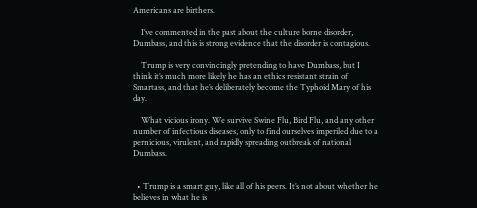Americans are birthers.

    I’ve commented in the past about the culture borne disorder, Dumbass, and this is strong evidence that the disorder is contagious.

    Trump is very convincingly pretending to have Dumbass, but I think it’s much more likely he has an ethics resistant strain of Smartass, and that he’s deliberately become the Typhoid Mary of his day.

    What vicious irony. We survive Swine Flu, Bird Flu, and any other number of infectious diseases, only to find ourselves imperiled due to a pernicious, virulent, and rapidly spreading outbreak of national Dumbass.


  • Trump is a smart guy, like all of his peers. It’s not about whether he believes in what he is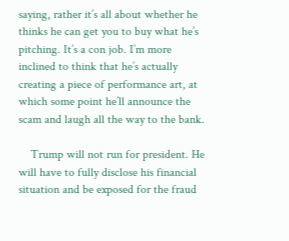saying, rather it’s all about whether he thinks he can get you to buy what he’s pitching. It’s a con job. I’m more inclined to think that he’s actually creating a piece of performance art, at which some point he’ll announce the scam and laugh all the way to the bank.

    Trump will not run for president. He will have to fully disclose his financial situation and be exposed for the fraud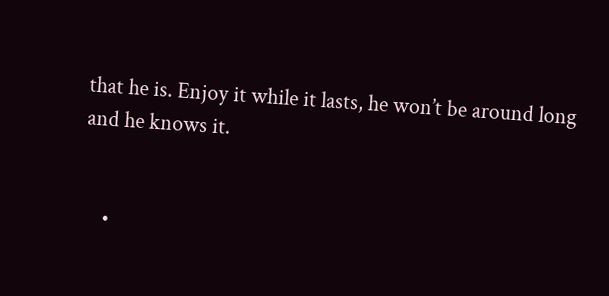that he is. Enjoy it while it lasts, he won’t be around long and he knows it.


    •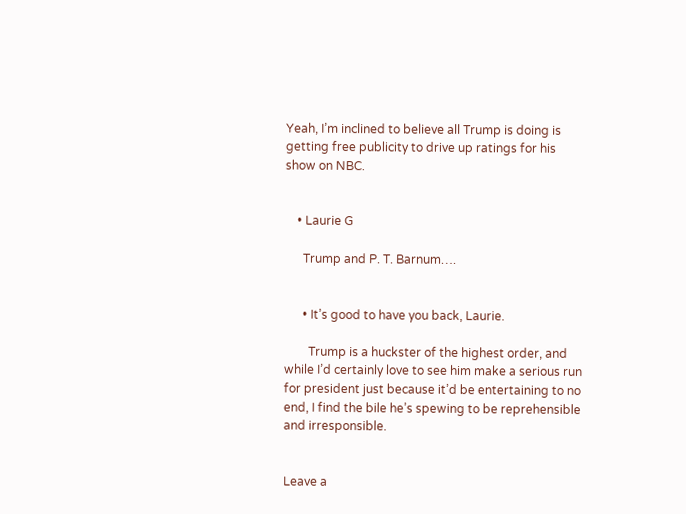Yeah, I’m inclined to believe all Trump is doing is getting free publicity to drive up ratings for his show on NBC.


    • Laurie G

      Trump and P. T. Barnum….


      • It’s good to have you back, Laurie.

        Trump is a huckster of the highest order, and while I’d certainly love to see him make a serious run for president just because it’d be entertaining to no end, I find the bile he’s spewing to be reprehensible and irresponsible.


Leave a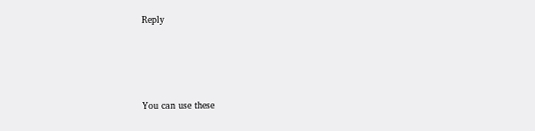Reply




You can use these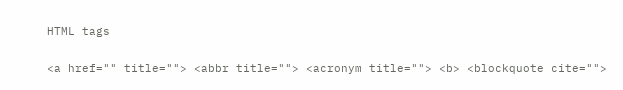HTML tags

<a href="" title=""> <abbr title=""> <acronym title=""> <b> <blockquote cite="">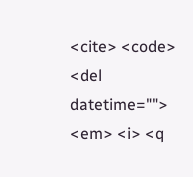<cite> <code> <del datetime=""> <em> <i> <q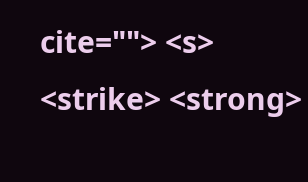cite=""> <s> <strike> <strong>